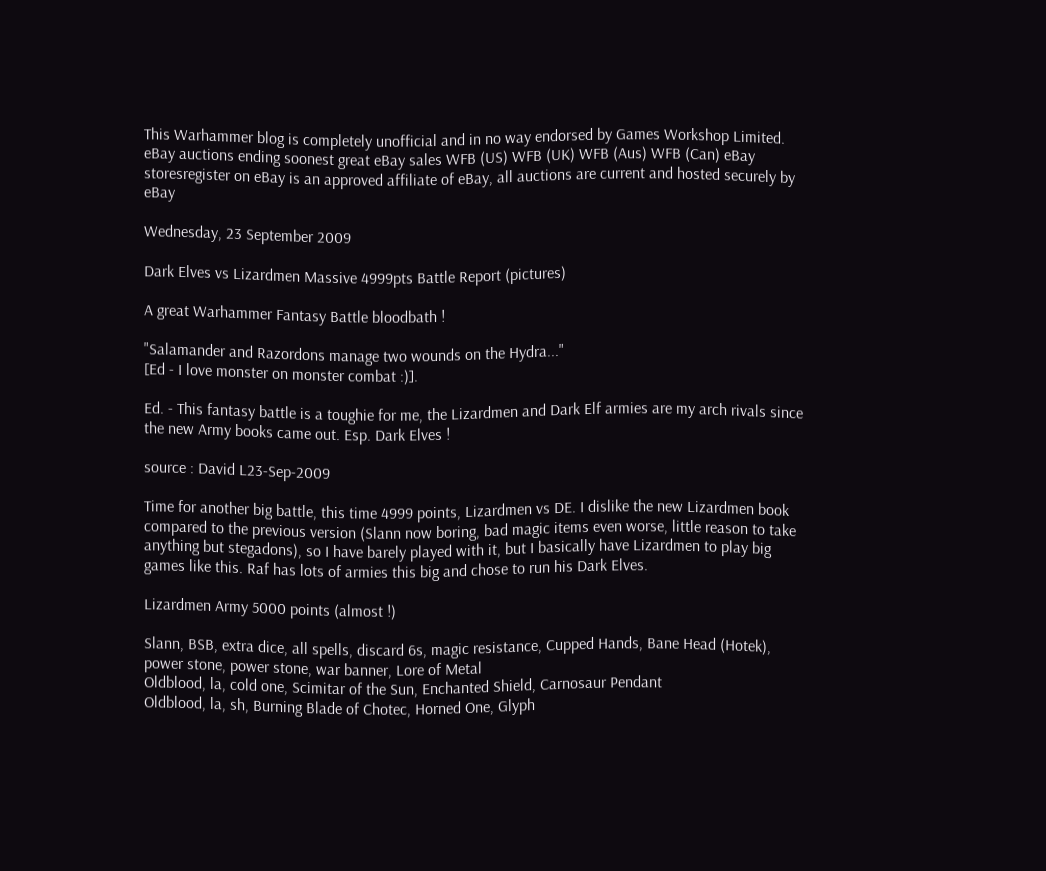This Warhammer blog is completely unofficial and in no way endorsed by Games Workshop Limited.
eBay auctions ending soonest great eBay sales WFB (US) WFB (UK) WFB (Aus) WFB (Can) eBay storesregister on eBay is an approved affiliate of eBay, all auctions are current and hosted securely by eBay

Wednesday, 23 September 2009

Dark Elves vs Lizardmen Massive 4999pts Battle Report (pictures)

A great Warhammer Fantasy Battle bloodbath !

"Salamander and Razordons manage two wounds on the Hydra..."
[Ed - I love monster on monster combat :)].

Ed. - This fantasy battle is a toughie for me, the Lizardmen and Dark Elf armies are my arch rivals since the new Army books came out. Esp. Dark Elves !

source : David L23-Sep-2009

Time for another big battle, this time 4999 points, Lizardmen vs DE. I dislike the new Lizardmen book compared to the previous version (Slann now boring, bad magic items even worse, little reason to take anything but stegadons), so I have barely played with it, but I basically have Lizardmen to play big games like this. Raf has lots of armies this big and chose to run his Dark Elves.

Lizardmen Army 5000 points (almost !)

Slann, BSB, extra dice, all spells, discard 6s, magic resistance, Cupped Hands, Bane Head (Hotek), power stone, power stone, war banner, Lore of Metal
Oldblood, la, cold one, Scimitar of the Sun, Enchanted Shield, Carnosaur Pendant
Oldblood, la, sh, Burning Blade of Chotec, Horned One, Glyph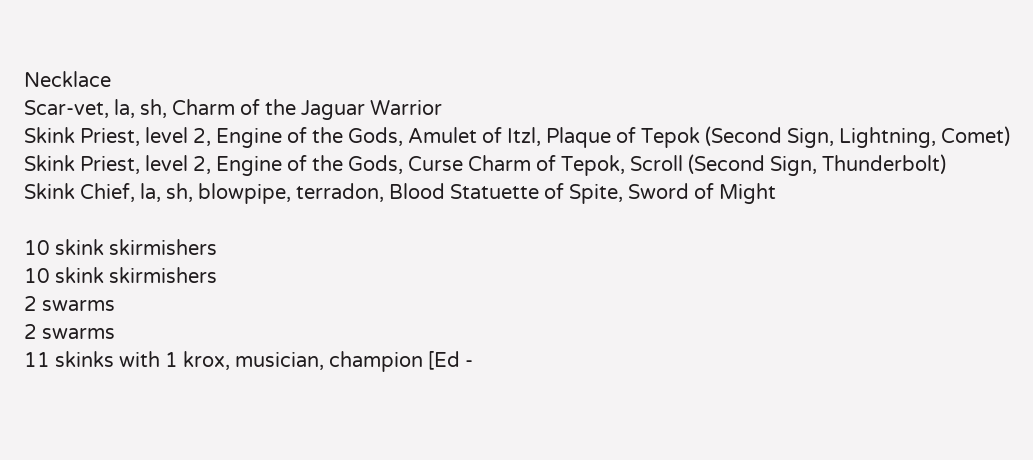Necklace
Scar-vet, la, sh, Charm of the Jaguar Warrior
Skink Priest, level 2, Engine of the Gods, Amulet of Itzl, Plaque of Tepok (Second Sign, Lightning, Comet)
Skink Priest, level 2, Engine of the Gods, Curse Charm of Tepok, Scroll (Second Sign, Thunderbolt)
Skink Chief, la, sh, blowpipe, terradon, Blood Statuette of Spite, Sword of Might

10 skink skirmishers
10 skink skirmishers
2 swarms
2 swarms
11 skinks with 1 krox, musician, champion [Ed -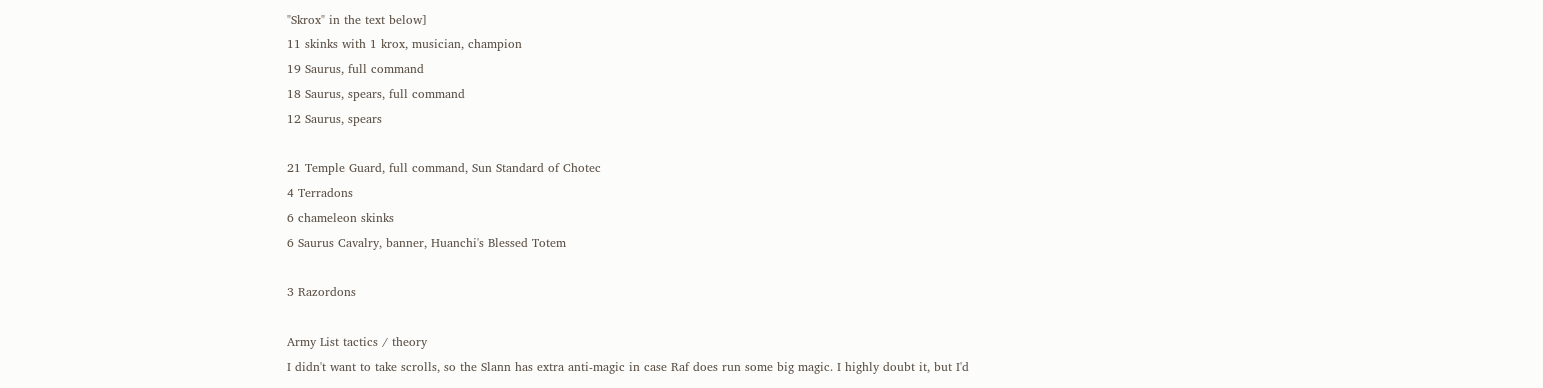"Skrox" in the text below]
11 skinks with 1 krox, musician, champion
19 Saurus, full command
18 Saurus, spears, full command
12 Saurus, spears

21 Temple Guard, full command, Sun Standard of Chotec
4 Terradons
6 chameleon skinks
6 Saurus Cavalry, banner, Huanchi's Blessed Totem

3 Razordons

Army List tactics / theory
I didn't want to take scrolls, so the Slann has extra anti-magic in case Raf does run some big magic. I highly doubt it, but I'd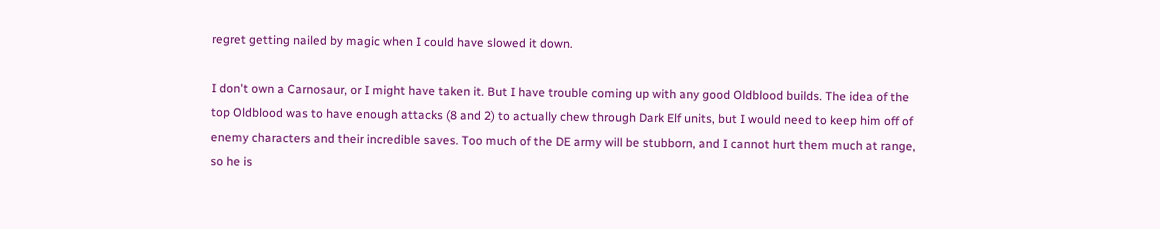regret getting nailed by magic when I could have slowed it down.

I don't own a Carnosaur, or I might have taken it. But I have trouble coming up with any good Oldblood builds. The idea of the top Oldblood was to have enough attacks (8 and 2) to actually chew through Dark Elf units, but I would need to keep him off of enemy characters and their incredible saves. Too much of the DE army will be stubborn, and I cannot hurt them much at range, so he is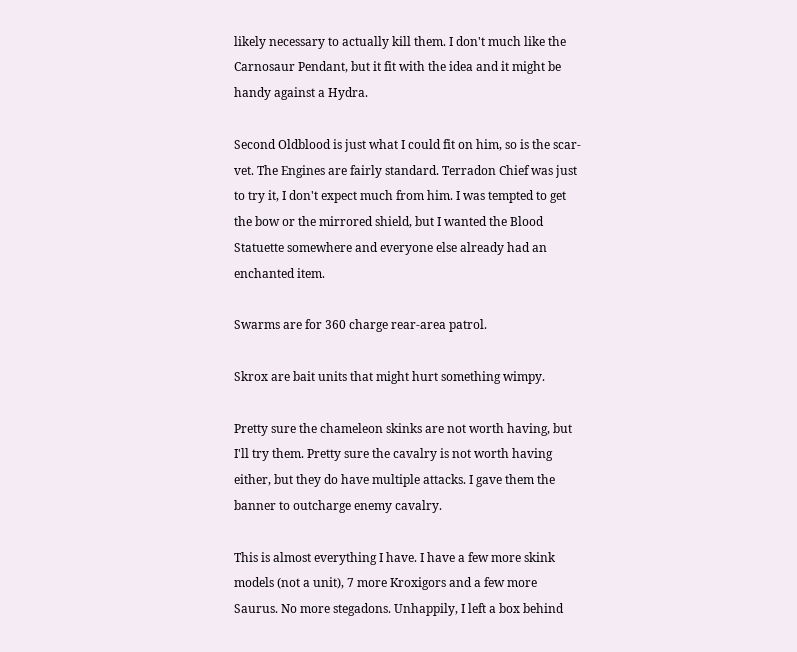likely necessary to actually kill them. I don't much like the Carnosaur Pendant, but it fit with the idea and it might be handy against a Hydra.

Second Oldblood is just what I could fit on him, so is the scar-vet. The Engines are fairly standard. Terradon Chief was just to try it, I don't expect much from him. I was tempted to get the bow or the mirrored shield, but I wanted the Blood Statuette somewhere and everyone else already had an enchanted item.

Swarms are for 360 charge rear-area patrol.

Skrox are bait units that might hurt something wimpy.

Pretty sure the chameleon skinks are not worth having, but I'll try them. Pretty sure the cavalry is not worth having either, but they do have multiple attacks. I gave them the banner to outcharge enemy cavalry.

This is almost everything I have. I have a few more skink models (not a unit), 7 more Kroxigors and a few more Saurus. No more stegadons. Unhappily, I left a box behind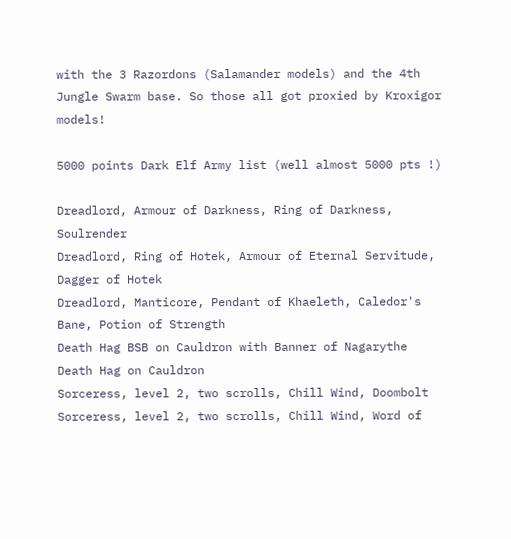with the 3 Razordons (Salamander models) and the 4th Jungle Swarm base. So those all got proxied by Kroxigor models!

5000 points Dark Elf Army list (well almost 5000 pts !)

Dreadlord, Armour of Darkness, Ring of Darkness, Soulrender
Dreadlord, Ring of Hotek, Armour of Eternal Servitude, Dagger of Hotek
Dreadlord, Manticore, Pendant of Khaeleth, Caledor's Bane, Potion of Strength
Death Hag BSB on Cauldron with Banner of Nagarythe
Death Hag on Cauldron
Sorceress, level 2, two scrolls, Chill Wind, Doombolt
Sorceress, level 2, two scrolls, Chill Wind, Word of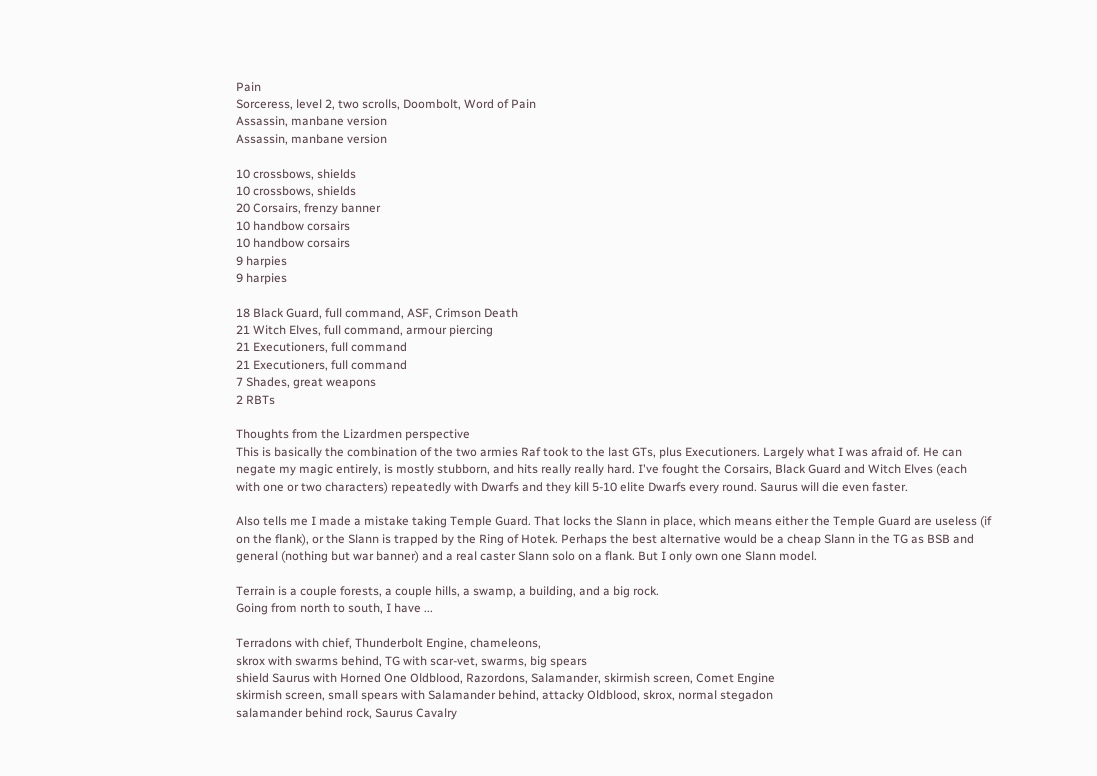Pain
Sorceress, level 2, two scrolls, Doombolt, Word of Pain
Assassin, manbane version
Assassin, manbane version

10 crossbows, shields
10 crossbows, shields
20 Corsairs, frenzy banner
10 handbow corsairs
10 handbow corsairs
9 harpies
9 harpies

18 Black Guard, full command, ASF, Crimson Death
21 Witch Elves, full command, armour piercing
21 Executioners, full command
21 Executioners, full command
7 Shades, great weapons
2 RBTs

Thoughts from the Lizardmen perspective
This is basically the combination of the two armies Raf took to the last GTs, plus Executioners. Largely what I was afraid of. He can negate my magic entirely, is mostly stubborn, and hits really really hard. I've fought the Corsairs, Black Guard and Witch Elves (each with one or two characters) repeatedly with Dwarfs and they kill 5-10 elite Dwarfs every round. Saurus will die even faster.

Also tells me I made a mistake taking Temple Guard. That locks the Slann in place, which means either the Temple Guard are useless (if on the flank), or the Slann is trapped by the Ring of Hotek. Perhaps the best alternative would be a cheap Slann in the TG as BSB and general (nothing but war banner) and a real caster Slann solo on a flank. But I only own one Slann model.

Terrain is a couple forests, a couple hills, a swamp, a building, and a big rock.
Going from north to south, I have ...

Terradons with chief, Thunderbolt Engine, chameleons,
skrox with swarms behind, TG with scar-vet, swarms, big spears
shield Saurus with Horned One Oldblood, Razordons, Salamander, skirmish screen, Comet Engine
skirmish screen, small spears with Salamander behind, attacky Oldblood, skrox, normal stegadon
salamander behind rock, Saurus Cavalry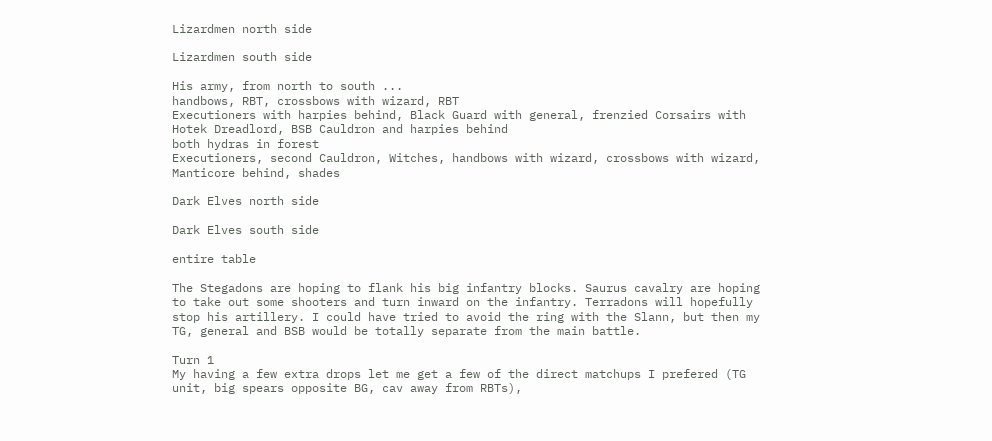Lizardmen north side

Lizardmen south side

His army, from north to south ...
handbows, RBT, crossbows with wizard, RBT
Executioners with harpies behind, Black Guard with general, frenzied Corsairs with Hotek Dreadlord, BSB Cauldron and harpies behind
both hydras in forest
Executioners, second Cauldron, Witches, handbows with wizard, crossbows with wizard, Manticore behind, shades

Dark Elves north side

Dark Elves south side

entire table

The Stegadons are hoping to flank his big infantry blocks. Saurus cavalry are hoping to take out some shooters and turn inward on the infantry. Terradons will hopefully stop his artillery. I could have tried to avoid the ring with the Slann, but then my TG, general and BSB would be totally separate from the main battle.

Turn 1
My having a few extra drops let me get a few of the direct matchups I prefered (TG unit, big spears opposite BG, cav away from RBTs),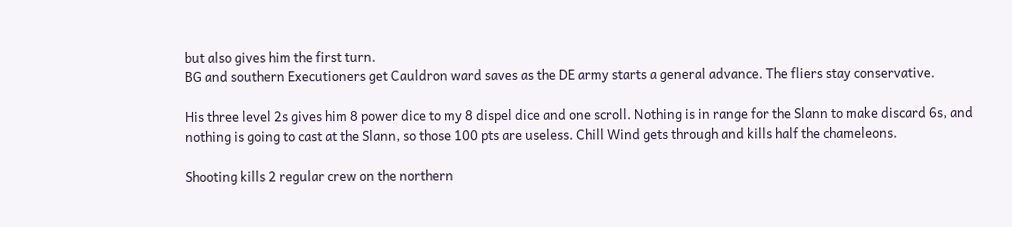but also gives him the first turn.
BG and southern Executioners get Cauldron ward saves as the DE army starts a general advance. The fliers stay conservative.

His three level 2s gives him 8 power dice to my 8 dispel dice and one scroll. Nothing is in range for the Slann to make discard 6s, and nothing is going to cast at the Slann, so those 100 pts are useless. Chill Wind gets through and kills half the chameleons.

Shooting kills 2 regular crew on the northern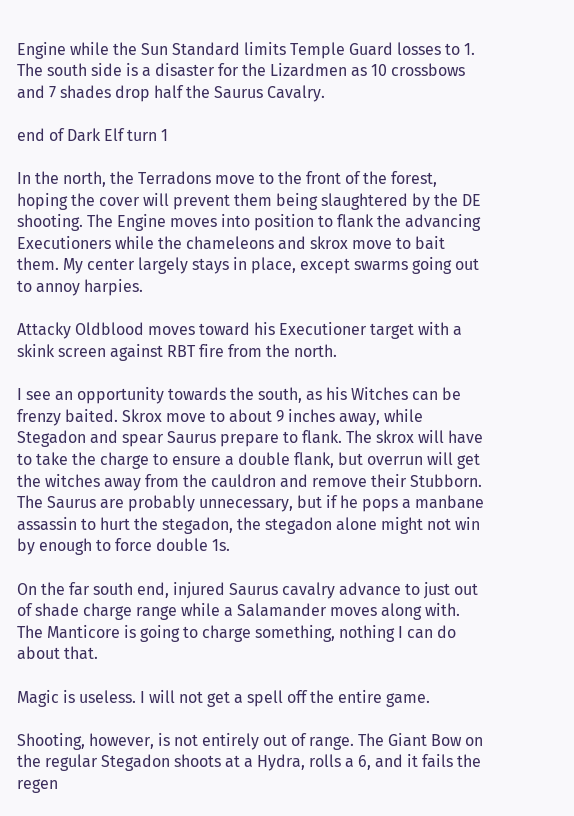Engine while the Sun Standard limits Temple Guard losses to 1. The south side is a disaster for the Lizardmen as 10 crossbows and 7 shades drop half the Saurus Cavalry.

end of Dark Elf turn 1

In the north, the Terradons move to the front of the forest, hoping the cover will prevent them being slaughtered by the DE shooting. The Engine moves into position to flank the advancing Executioners while the chameleons and skrox move to bait them. My center largely stays in place, except swarms going out to annoy harpies.

Attacky Oldblood moves toward his Executioner target with a skink screen against RBT fire from the north.

I see an opportunity towards the south, as his Witches can be frenzy baited. Skrox move to about 9 inches away, while Stegadon and spear Saurus prepare to flank. The skrox will have to take the charge to ensure a double flank, but overrun will get the witches away from the cauldron and remove their Stubborn. The Saurus are probably unnecessary, but if he pops a manbane assassin to hurt the stegadon, the stegadon alone might not win by enough to force double 1s.

On the far south end, injured Saurus cavalry advance to just out of shade charge range while a Salamander moves along with. The Manticore is going to charge something, nothing I can do about that.

Magic is useless. I will not get a spell off the entire game.

Shooting, however, is not entirely out of range. The Giant Bow on the regular Stegadon shoots at a Hydra, rolls a 6, and it fails the regen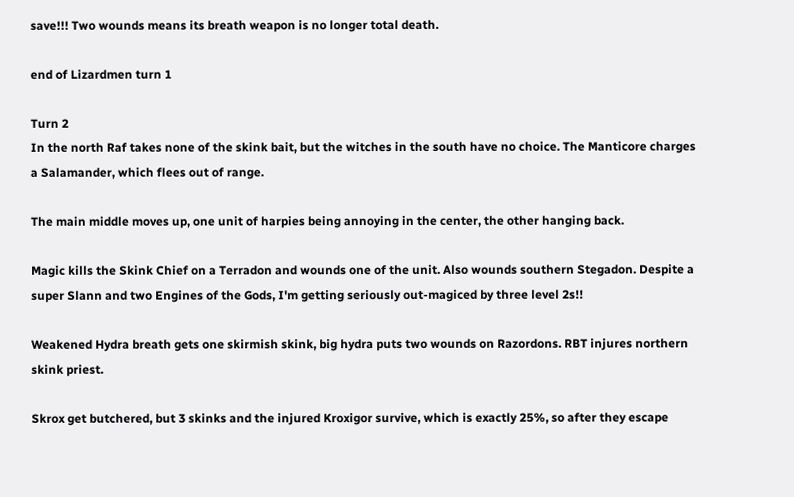save!!! Two wounds means its breath weapon is no longer total death.

end of Lizardmen turn 1

Turn 2
In the north Raf takes none of the skink bait, but the witches in the south have no choice. The Manticore charges a Salamander, which flees out of range.

The main middle moves up, one unit of harpies being annoying in the center, the other hanging back.

Magic kills the Skink Chief on a Terradon and wounds one of the unit. Also wounds southern Stegadon. Despite a super Slann and two Engines of the Gods, I'm getting seriously out-magiced by three level 2s!!

Weakened Hydra breath gets one skirmish skink, big hydra puts two wounds on Razordons. RBT injures northern skink priest.

Skrox get butchered, but 3 skinks and the injured Kroxigor survive, which is exactly 25%, so after they escape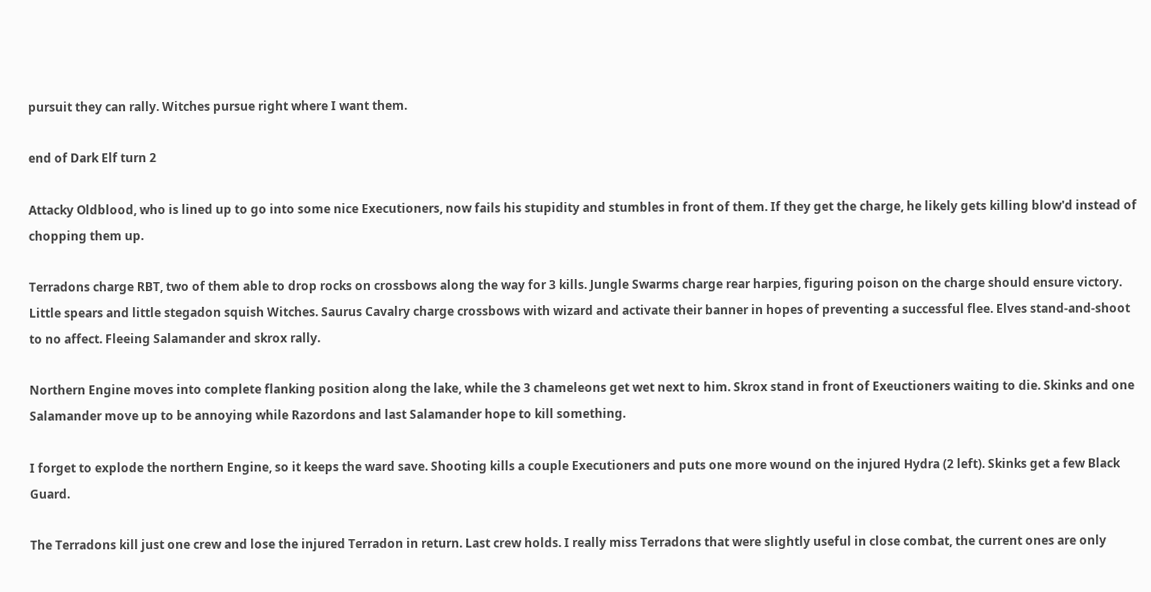pursuit they can rally. Witches pursue right where I want them.

end of Dark Elf turn 2

Attacky Oldblood, who is lined up to go into some nice Executioners, now fails his stupidity and stumbles in front of them. If they get the charge, he likely gets killing blow'd instead of chopping them up.

Terradons charge RBT, two of them able to drop rocks on crossbows along the way for 3 kills. Jungle Swarms charge rear harpies, figuring poison on the charge should ensure victory. Little spears and little stegadon squish Witches. Saurus Cavalry charge crossbows with wizard and activate their banner in hopes of preventing a successful flee. Elves stand-and-shoot to no affect. Fleeing Salamander and skrox rally.

Northern Engine moves into complete flanking position along the lake, while the 3 chameleons get wet next to him. Skrox stand in front of Exeuctioners waiting to die. Skinks and one Salamander move up to be annoying while Razordons and last Salamander hope to kill something.

I forget to explode the northern Engine, so it keeps the ward save. Shooting kills a couple Executioners and puts one more wound on the injured Hydra (2 left). Skinks get a few Black Guard.

The Terradons kill just one crew and lose the injured Terradon in return. Last crew holds. I really miss Terradons that were slightly useful in close combat, the current ones are only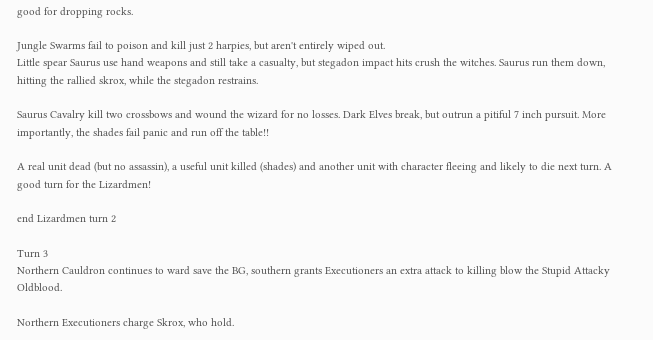good for dropping rocks.

Jungle Swarms fail to poison and kill just 2 harpies, but aren't entirely wiped out.
Little spear Saurus use hand weapons and still take a casualty, but stegadon impact hits crush the witches. Saurus run them down, hitting the rallied skrox, while the stegadon restrains.

Saurus Cavalry kill two crossbows and wound the wizard for no losses. Dark Elves break, but outrun a pitiful 7 inch pursuit. More importantly, the shades fail panic and run off the table!!

A real unit dead (but no assassin), a useful unit killed (shades) and another unit with character fleeing and likely to die next turn. A good turn for the Lizardmen!

end Lizardmen turn 2

Turn 3
Northern Cauldron continues to ward save the BG, southern grants Executioners an extra attack to killing blow the Stupid Attacky Oldblood.

Northern Executioners charge Skrox, who hold.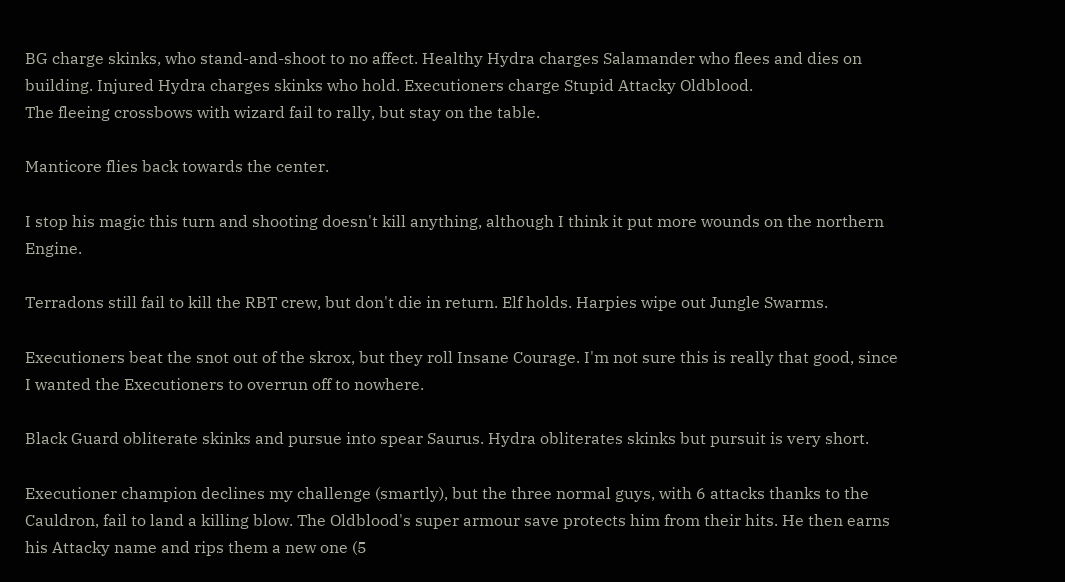BG charge skinks, who stand-and-shoot to no affect. Healthy Hydra charges Salamander who flees and dies on building. Injured Hydra charges skinks who hold. Executioners charge Stupid Attacky Oldblood.
The fleeing crossbows with wizard fail to rally, but stay on the table.

Manticore flies back towards the center.

I stop his magic this turn and shooting doesn't kill anything, although I think it put more wounds on the northern Engine.

Terradons still fail to kill the RBT crew, but don't die in return. Elf holds. Harpies wipe out Jungle Swarms.

Executioners beat the snot out of the skrox, but they roll Insane Courage. I'm not sure this is really that good, since I wanted the Executioners to overrun off to nowhere.

Black Guard obliterate skinks and pursue into spear Saurus. Hydra obliterates skinks but pursuit is very short.

Executioner champion declines my challenge (smartly), but the three normal guys, with 6 attacks thanks to the Cauldron, fail to land a killing blow. The Oldblood's super armour save protects him from their hits. He then earns his Attacky name and rips them a new one (5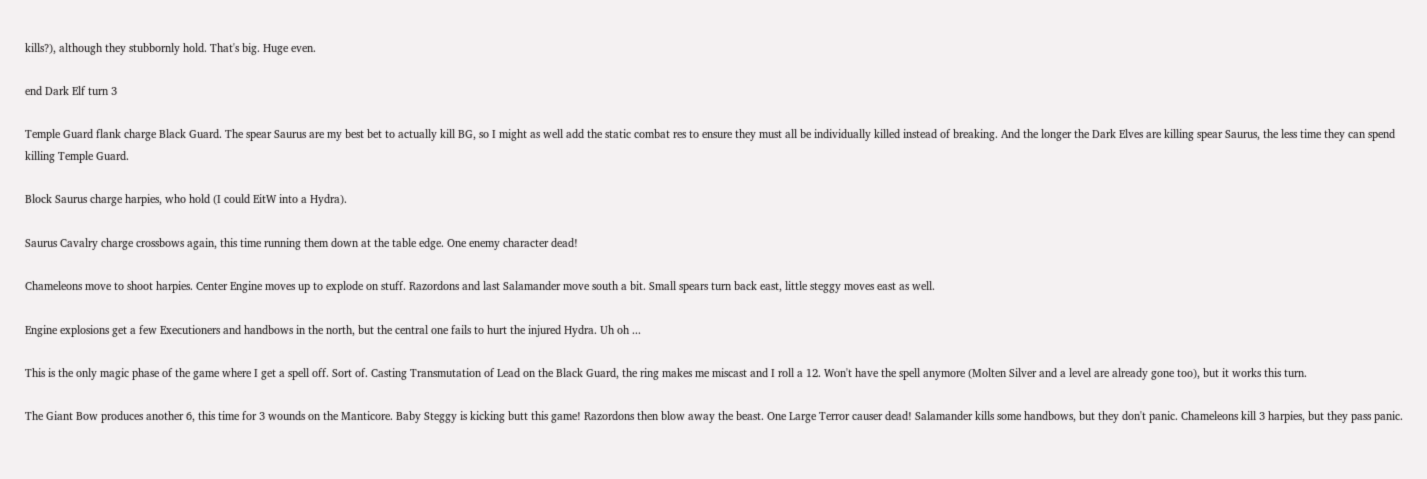kills?), although they stubbornly hold. That's big. Huge even.

end Dark Elf turn 3

Temple Guard flank charge Black Guard. The spear Saurus are my best bet to actually kill BG, so I might as well add the static combat res to ensure they must all be individually killed instead of breaking. And the longer the Dark Elves are killing spear Saurus, the less time they can spend killing Temple Guard.

Block Saurus charge harpies, who hold (I could EitW into a Hydra).

Saurus Cavalry charge crossbows again, this time running them down at the table edge. One enemy character dead!

Chameleons move to shoot harpies. Center Engine moves up to explode on stuff. Razordons and last Salamander move south a bit. Small spears turn back east, little steggy moves east as well.

Engine explosions get a few Executioners and handbows in the north, but the central one fails to hurt the injured Hydra. Uh oh ...

This is the only magic phase of the game where I get a spell off. Sort of. Casting Transmutation of Lead on the Black Guard, the ring makes me miscast and I roll a 12. Won't have the spell anymore (Molten Silver and a level are already gone too), but it works this turn.

The Giant Bow produces another 6, this time for 3 wounds on the Manticore. Baby Steggy is kicking butt this game! Razordons then blow away the beast. One Large Terror causer dead! Salamander kills some handbows, but they don't panic. Chameleons kill 3 harpies, but they pass panic.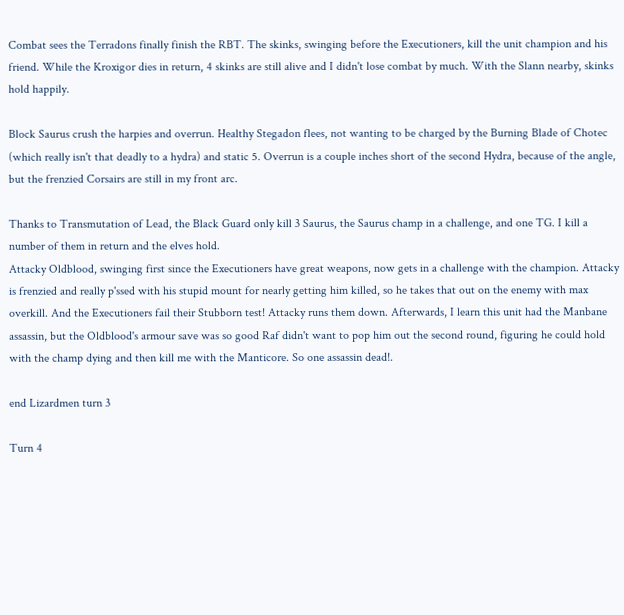Combat sees the Terradons finally finish the RBT. The skinks, swinging before the Executioners, kill the unit champion and his friend. While the Kroxigor dies in return, 4 skinks are still alive and I didn't lose combat by much. With the Slann nearby, skinks hold happily.

Block Saurus crush the harpies and overrun. Healthy Stegadon flees, not wanting to be charged by the Burning Blade of Chotec (which really isn't that deadly to a hydra) and static 5. Overrun is a couple inches short of the second Hydra, because of the angle, but the frenzied Corsairs are still in my front arc.

Thanks to Transmutation of Lead, the Black Guard only kill 3 Saurus, the Saurus champ in a challenge, and one TG. I kill a number of them in return and the elves hold.
Attacky Oldblood, swinging first since the Executioners have great weapons, now gets in a challenge with the champion. Attacky is frenzied and really p'ssed with his stupid mount for nearly getting him killed, so he takes that out on the enemy with max overkill. And the Executioners fail their Stubborn test! Attacky runs them down. Afterwards, I learn this unit had the Manbane assassin, but the Oldblood's armour save was so good Raf didn't want to pop him out the second round, figuring he could hold with the champ dying and then kill me with the Manticore. So one assassin dead!.

end Lizardmen turn 3

Turn 4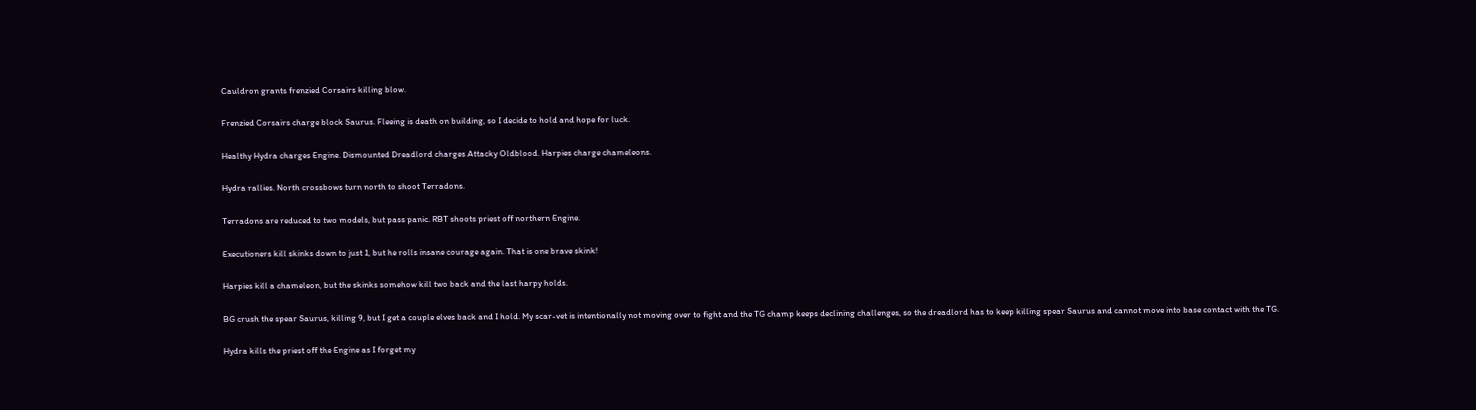Cauldron grants frenzied Corsairs killing blow.

Frenzied Corsairs charge block Saurus. Fleeing is death on building, so I decide to hold and hope for luck.

Healthy Hydra charges Engine. Dismounted Dreadlord charges Attacky Oldblood. Harpies charge chameleons.

Hydra rallies. North crossbows turn north to shoot Terradons.

Terradons are reduced to two models, but pass panic. RBT shoots priest off northern Engine.

Executioners kill skinks down to just 1, but he rolls insane courage again. That is one brave skink!

Harpies kill a chameleon, but the skinks somehow kill two back and the last harpy holds.

BG crush the spear Saurus, killing 9, but I get a couple elves back and I hold. My scar-vet is intentionally not moving over to fight and the TG champ keeps declining challenges, so the dreadlord has to keep killing spear Saurus and cannot move into base contact with the TG.

Hydra kills the priest off the Engine as I forget my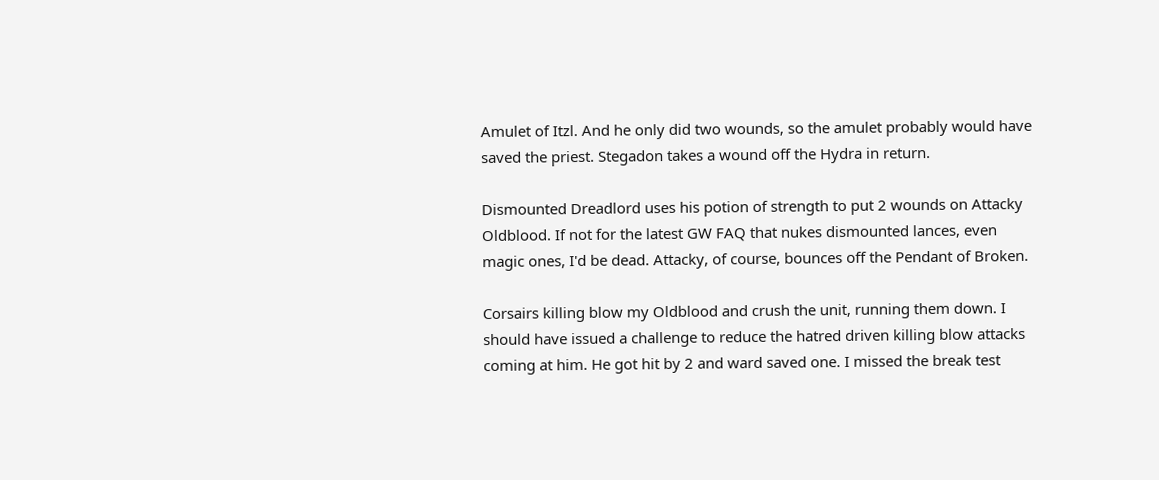Amulet of Itzl. And he only did two wounds, so the amulet probably would have saved the priest. Stegadon takes a wound off the Hydra in return.

Dismounted Dreadlord uses his potion of strength to put 2 wounds on Attacky Oldblood. If not for the latest GW FAQ that nukes dismounted lances, even magic ones, I'd be dead. Attacky, of course, bounces off the Pendant of Broken.

Corsairs killing blow my Oldblood and crush the unit, running them down. I should have issued a challenge to reduce the hatred driven killing blow attacks coming at him. He got hit by 2 and ward saved one. I missed the break test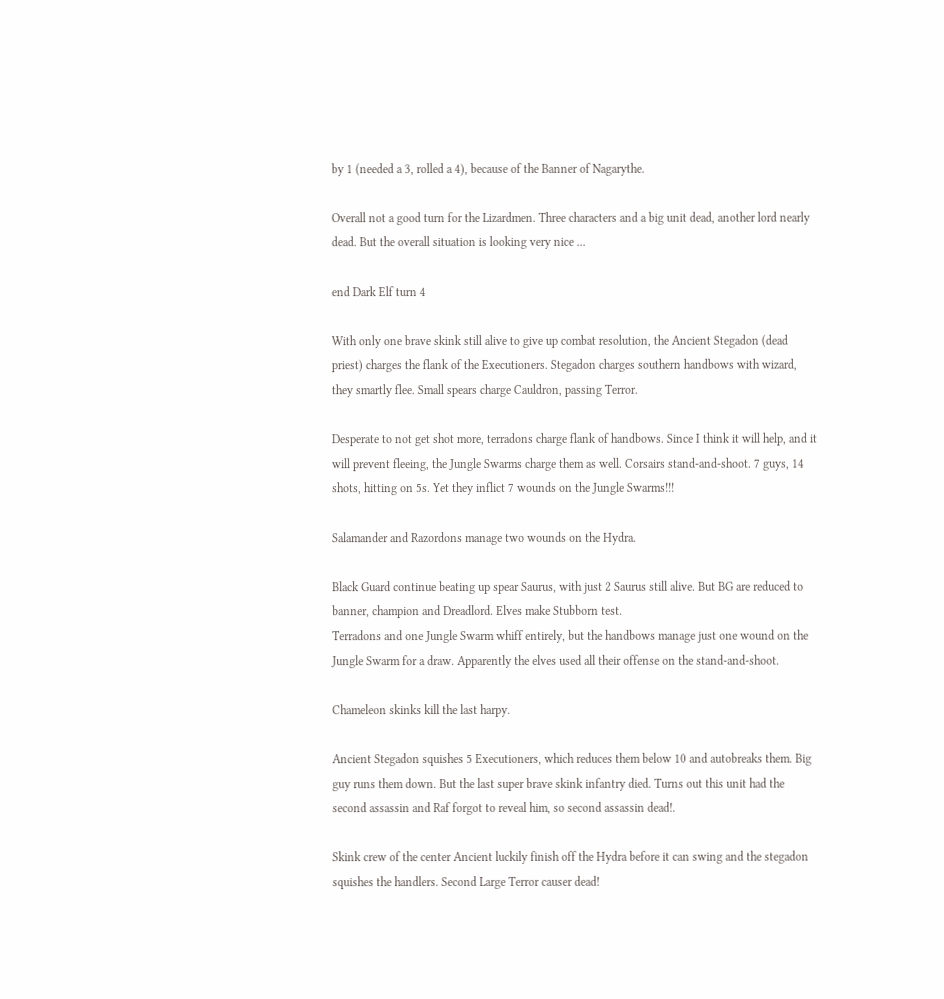by 1 (needed a 3, rolled a 4), because of the Banner of Nagarythe.

Overall not a good turn for the Lizardmen. Three characters and a big unit dead, another lord nearly dead. But the overall situation is looking very nice ...

end Dark Elf turn 4

With only one brave skink still alive to give up combat resolution, the Ancient Stegadon (dead priest) charges the flank of the Executioners. Stegadon charges southern handbows with wizard, they smartly flee. Small spears charge Cauldron, passing Terror.

Desperate to not get shot more, terradons charge flank of handbows. Since I think it will help, and it will prevent fleeing, the Jungle Swarms charge them as well. Corsairs stand-and-shoot. 7 guys, 14 shots, hitting on 5s. Yet they inflict 7 wounds on the Jungle Swarms!!!

Salamander and Razordons manage two wounds on the Hydra.

Black Guard continue beating up spear Saurus, with just 2 Saurus still alive. But BG are reduced to banner, champion and Dreadlord. Elves make Stubborn test.
Terradons and one Jungle Swarm whiff entirely, but the handbows manage just one wound on the Jungle Swarm for a draw. Apparently the elves used all their offense on the stand-and-shoot.

Chameleon skinks kill the last harpy.

Ancient Stegadon squishes 5 Executioners, which reduces them below 10 and autobreaks them. Big guy runs them down. But the last super brave skink infantry died. Turns out this unit had the second assassin and Raf forgot to reveal him, so second assassin dead!.

Skink crew of the center Ancient luckily finish off the Hydra before it can swing and the stegadon squishes the handlers. Second Large Terror causer dead!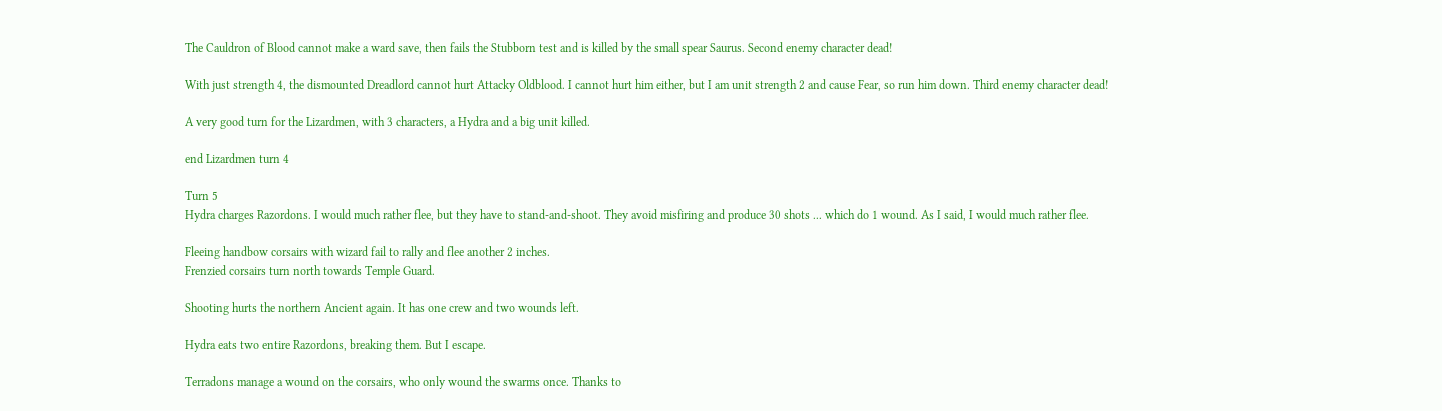The Cauldron of Blood cannot make a ward save, then fails the Stubborn test and is killed by the small spear Saurus. Second enemy character dead!

With just strength 4, the dismounted Dreadlord cannot hurt Attacky Oldblood. I cannot hurt him either, but I am unit strength 2 and cause Fear, so run him down. Third enemy character dead!

A very good turn for the Lizardmen, with 3 characters, a Hydra and a big unit killed.

end Lizardmen turn 4

Turn 5
Hydra charges Razordons. I would much rather flee, but they have to stand-and-shoot. They avoid misfiring and produce 30 shots ... which do 1 wound. As I said, I would much rather flee.

Fleeing handbow corsairs with wizard fail to rally and flee another 2 inches.
Frenzied corsairs turn north towards Temple Guard.

Shooting hurts the northern Ancient again. It has one crew and two wounds left.

Hydra eats two entire Razordons, breaking them. But I escape.

Terradons manage a wound on the corsairs, who only wound the swarms once. Thanks to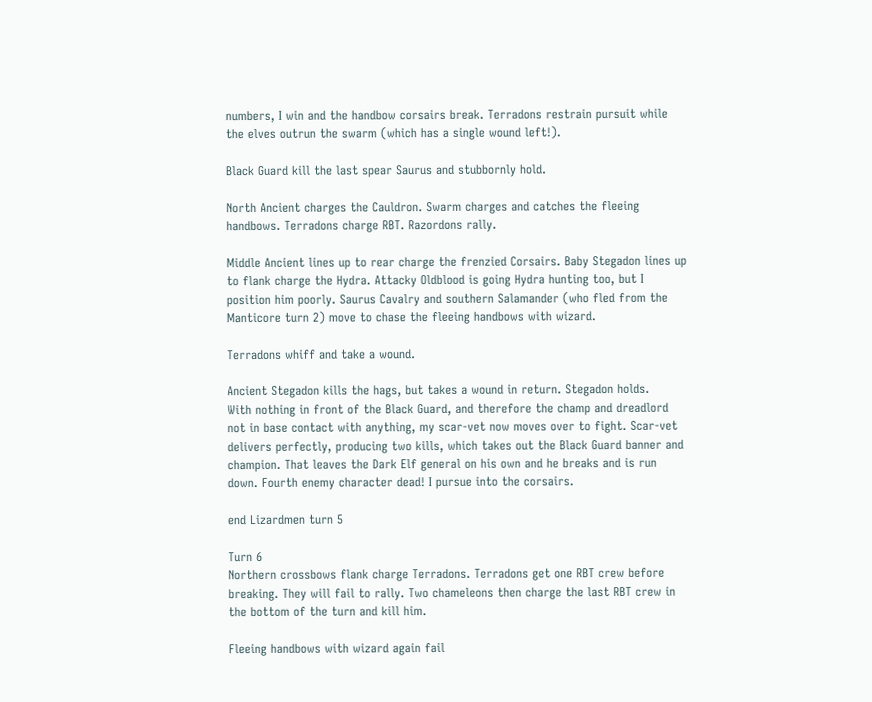numbers, I win and the handbow corsairs break. Terradons restrain pursuit while the elves outrun the swarm (which has a single wound left!).

Black Guard kill the last spear Saurus and stubbornly hold.

North Ancient charges the Cauldron. Swarm charges and catches the fleeing handbows. Terradons charge RBT. Razordons rally.

Middle Ancient lines up to rear charge the frenzied Corsairs. Baby Stegadon lines up to flank charge the Hydra. Attacky Oldblood is going Hydra hunting too, but I position him poorly. Saurus Cavalry and southern Salamander (who fled from the Manticore turn 2) move to chase the fleeing handbows with wizard.

Terradons whiff and take a wound.

Ancient Stegadon kills the hags, but takes a wound in return. Stegadon holds.
With nothing in front of the Black Guard, and therefore the champ and dreadlord not in base contact with anything, my scar-vet now moves over to fight. Scar-vet delivers perfectly, producing two kills, which takes out the Black Guard banner and champion. That leaves the Dark Elf general on his own and he breaks and is run down. Fourth enemy character dead! I pursue into the corsairs.

end Lizardmen turn 5

Turn 6
Northern crossbows flank charge Terradons. Terradons get one RBT crew before breaking. They will fail to rally. Two chameleons then charge the last RBT crew in the bottom of the turn and kill him.

Fleeing handbows with wizard again fail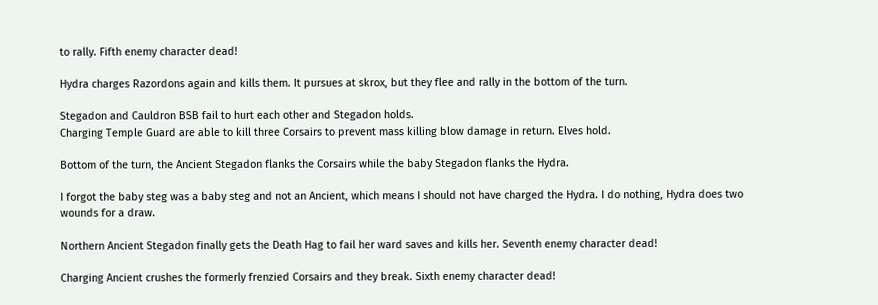to rally. Fifth enemy character dead!

Hydra charges Razordons again and kills them. It pursues at skrox, but they flee and rally in the bottom of the turn.

Stegadon and Cauldron BSB fail to hurt each other and Stegadon holds.
Charging Temple Guard are able to kill three Corsairs to prevent mass killing blow damage in return. Elves hold.

Bottom of the turn, the Ancient Stegadon flanks the Corsairs while the baby Stegadon flanks the Hydra.

I forgot the baby steg was a baby steg and not an Ancient, which means I should not have charged the Hydra. I do nothing, Hydra does two wounds for a draw.

Northern Ancient Stegadon finally gets the Death Hag to fail her ward saves and kills her. Seventh enemy character dead!

Charging Ancient crushes the formerly frenzied Corsairs and they break. Sixth enemy character dead!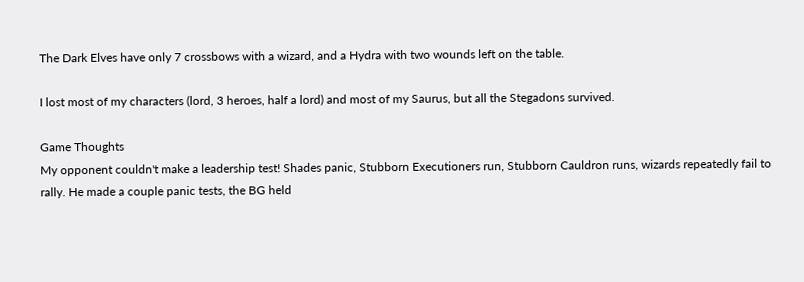The Dark Elves have only 7 crossbows with a wizard, and a Hydra with two wounds left on the table.

I lost most of my characters (lord, 3 heroes, half a lord) and most of my Saurus, but all the Stegadons survived.

Game Thoughts
My opponent couldn't make a leadership test! Shades panic, Stubborn Executioners run, Stubborn Cauldron runs, wizards repeatedly fail to rally. He made a couple panic tests, the BG held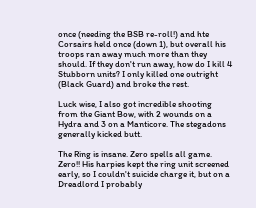once (needing the BSB re-roll!) and hte Corsairs held once (down 1), but overall his troops ran away much more than they should. If they don't run away, how do I kill 4 Stubborn units? I only killed one outright (Black Guard) and broke the rest.

Luck wise, I also got incredible shooting from the Giant Bow, with 2 wounds on a Hydra and 3 on a Manticore. The stegadons generally kicked butt.

The Ring is insane. Zero spells all game. Zero!! His harpies kept the ring unit screened early, so I couldn't suicide charge it, but on a Dreadlord I probably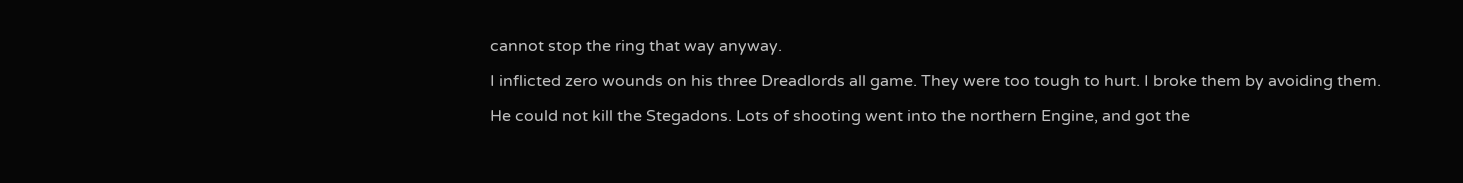cannot stop the ring that way anyway.

I inflicted zero wounds on his three Dreadlords all game. They were too tough to hurt. I broke them by avoiding them.

He could not kill the Stegadons. Lots of shooting went into the northern Engine, and got the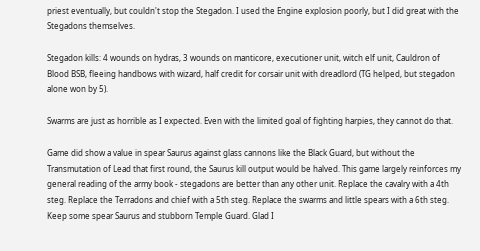priest eventually, but couldn't stop the Stegadon. I used the Engine explosion poorly, but I did great with the Stegadons themselves.

Stegadon kills: 4 wounds on hydras, 3 wounds on manticore, executioner unit, witch elf unit, Cauldron of Blood BSB, fleeing handbows with wizard, half credit for corsair unit with dreadlord (TG helped, but stegadon alone won by 5).

Swarms are just as horrible as I expected. Even with the limited goal of fighting harpies, they cannot do that.

Game did show a value in spear Saurus against glass cannons like the Black Guard, but without the Transmutation of Lead that first round, the Saurus kill output would be halved. This game largely reinforces my general reading of the army book - stegadons are better than any other unit. Replace the cavalry with a 4th steg. Replace the Terradons and chief with a 5th steg. Replace the swarms and little spears with a 6th steg. Keep some spear Saurus and stubborn Temple Guard. Glad I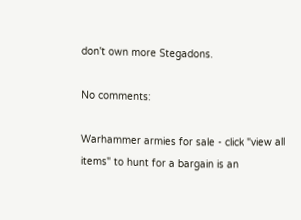don't own more Stegadons.

No comments:

Warhammer armies for sale - click "view all items" to hunt for a bargain is an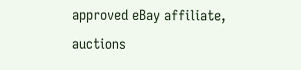approved eBay affiliate, auctions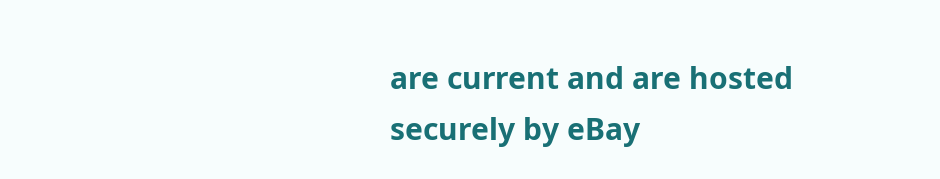are current and are hosted securely by eBay